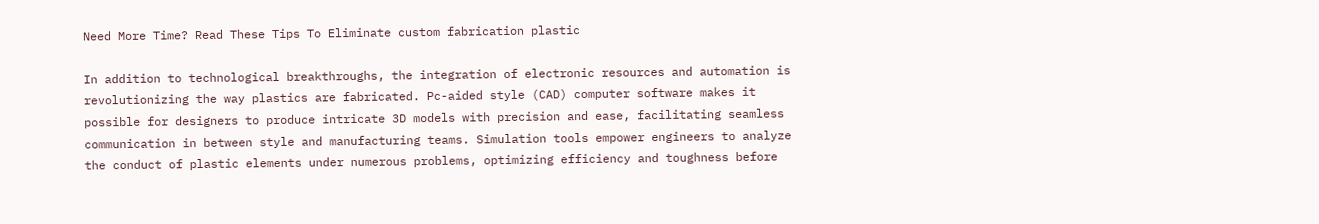Need More Time? Read These Tips To Eliminate custom fabrication plastic

In addition to technological breakthroughs, the integration of electronic resources and automation is revolutionizing the way plastics are fabricated. Pc-aided style (CAD) computer software makes it possible for designers to produce intricate 3D models with precision and ease, facilitating seamless communication in between style and manufacturing teams. Simulation tools empower engineers to analyze the conduct of plastic elements under numerous problems, optimizing efficiency and toughness before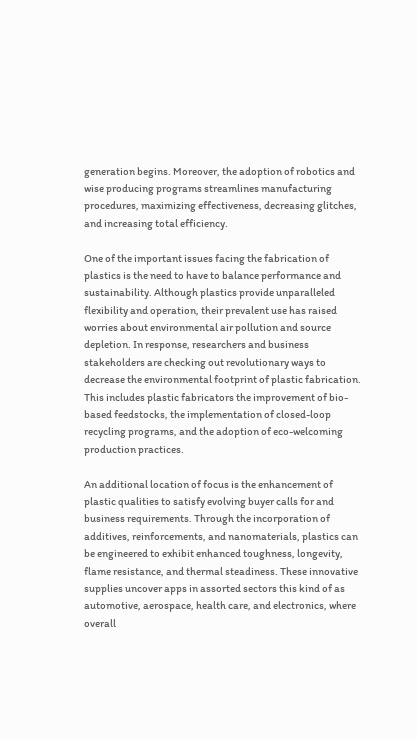generation begins. Moreover, the adoption of robotics and wise producing programs streamlines manufacturing procedures, maximizing effectiveness, decreasing glitches, and increasing total efficiency.

One of the important issues facing the fabrication of plastics is the need to have to balance performance and sustainability. Although plastics provide unparalleled flexibility and operation, their prevalent use has raised worries about environmental air pollution and source depletion. In response, researchers and business stakeholders are checking out revolutionary ways to decrease the environmental footprint of plastic fabrication. This includes plastic fabricators the improvement of bio-based feedstocks, the implementation of closed-loop recycling programs, and the adoption of eco-welcoming production practices.

An additional location of focus is the enhancement of plastic qualities to satisfy evolving buyer calls for and business requirements. Through the incorporation of additives, reinforcements, and nanomaterials, plastics can be engineered to exhibit enhanced toughness, longevity, flame resistance, and thermal steadiness. These innovative supplies uncover apps in assorted sectors this kind of as automotive, aerospace, health care, and electronics, where overall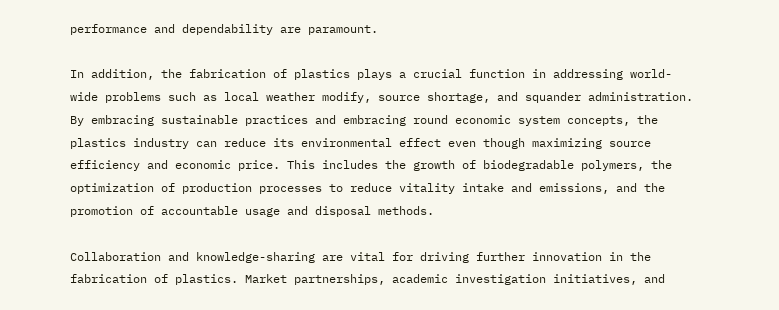performance and dependability are paramount.

In addition, the fabrication of plastics plays a crucial function in addressing world-wide problems such as local weather modify, source shortage, and squander administration. By embracing sustainable practices and embracing round economic system concepts, the plastics industry can reduce its environmental effect even though maximizing source efficiency and economic price. This includes the growth of biodegradable polymers, the optimization of production processes to reduce vitality intake and emissions, and the promotion of accountable usage and disposal methods.

Collaboration and knowledge-sharing are vital for driving further innovation in the fabrication of plastics. Market partnerships, academic investigation initiatives, and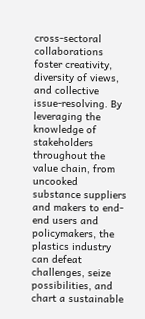cross-sectoral collaborations foster creativity, diversity of views, and collective issue-resolving. By leveraging the knowledge of stakeholders throughout the value chain, from uncooked substance suppliers and makers to end-end users and policymakers, the plastics industry can defeat challenges, seize possibilities, and chart a sustainable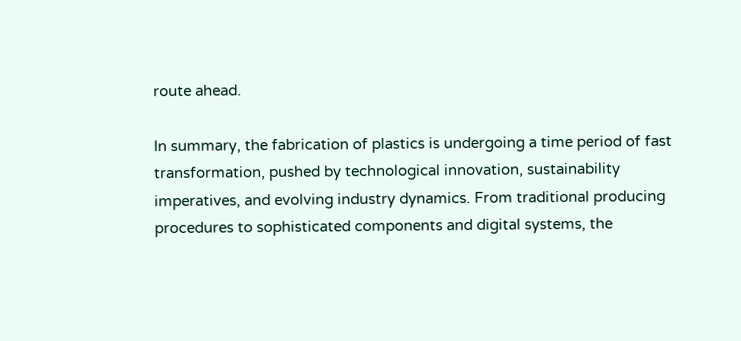route ahead.

In summary, the fabrication of plastics is undergoing a time period of fast transformation, pushed by technological innovation, sustainability imperatives, and evolving industry dynamics. From traditional producing procedures to sophisticated components and digital systems, the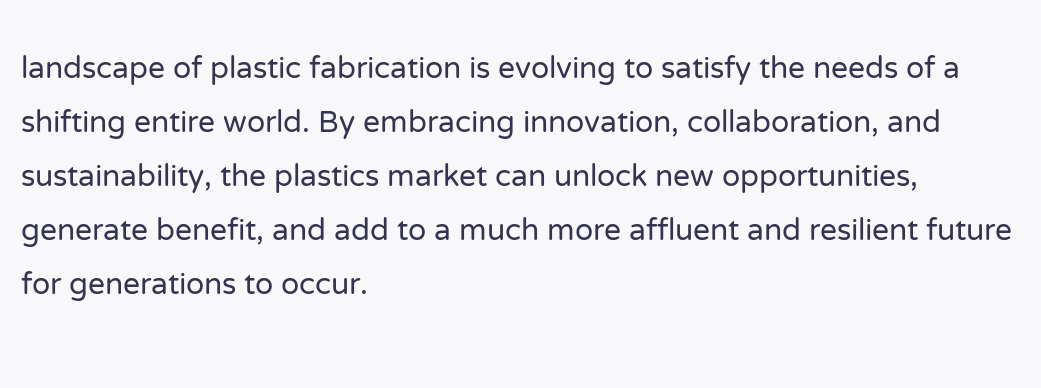landscape of plastic fabrication is evolving to satisfy the needs of a shifting entire world. By embracing innovation, collaboration, and sustainability, the plastics market can unlock new opportunities, generate benefit, and add to a much more affluent and resilient future for generations to occur.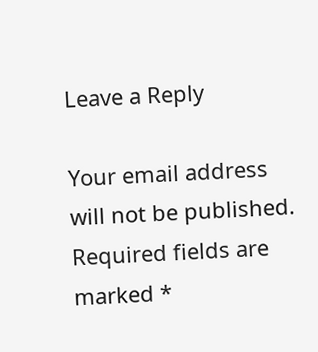Leave a Reply

Your email address will not be published. Required fields are marked *